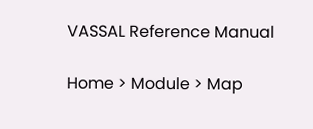VASSAL Reference Manual

Home > Module > Map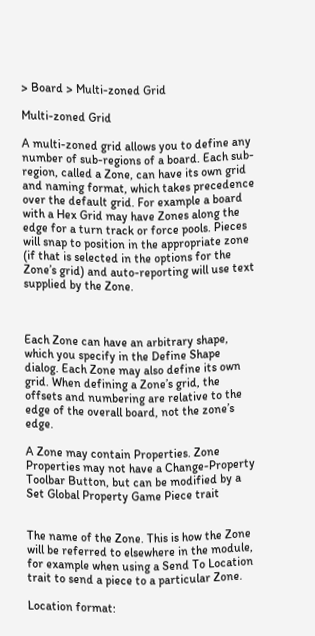> Board > Multi-zoned Grid

Multi-zoned Grid

A multi-zoned grid allows you to define any number of sub-regions of a board. Each sub-region, called a Zone, can have its own grid and naming format, which takes precedence over the default grid. For example a board with a Hex Grid may have Zones along the edge for a turn track or force pools. Pieces will snap to position in the appropriate zone (if that is selected in the options for the Zone’s grid) and auto-reporting will use text supplied by the Zone.



Each Zone can have an arbitrary shape, which you specify in the Define Shape dialog. Each Zone may also define its own grid. When defining a Zone’s grid, the offsets and numbering are relative to the edge of the overall board, not the zone’s edge.

A Zone may contain Properties. Zone Properties may not have a Change-Property Toolbar Button, but can be modified by a Set Global Property Game Piece trait


The name of the Zone. This is how the Zone will be referred to elsewhere in the module, for example when using a Send To Location trait to send a piece to a particular Zone.

Location format: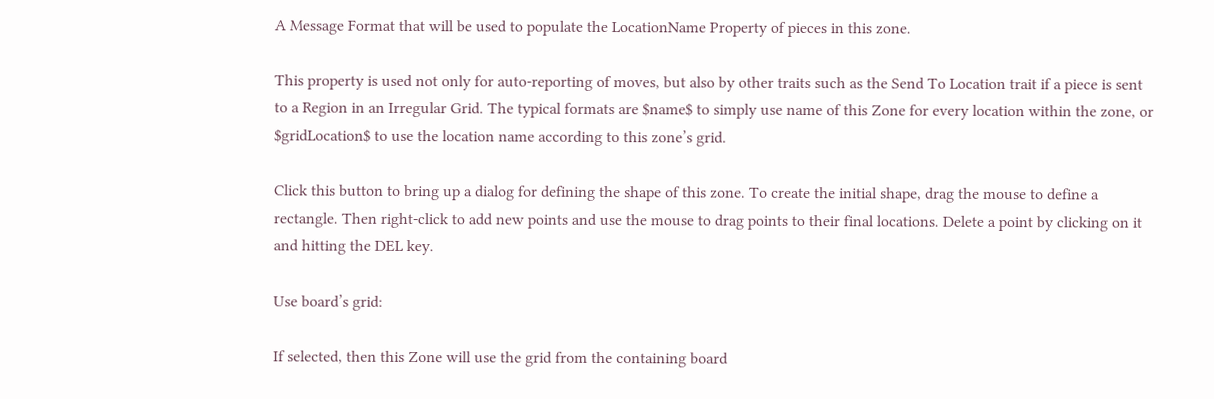A Message Format that will be used to populate the LocationName Property of pieces in this zone.

This property is used not only for auto-reporting of moves, but also by other traits such as the Send To Location trait if a piece is sent to a Region in an Irregular Grid. The typical formats are $name$ to simply use name of this Zone for every location within the zone, or $gridLocation$ to use the location name according to this zone’s grid.

Click this button to bring up a dialog for defining the shape of this zone. To create the initial shape, drag the mouse to define a rectangle. Then right-click to add new points and use the mouse to drag points to their final locations. Delete a point by clicking on it and hitting the DEL key.

Use board’s grid:

If selected, then this Zone will use the grid from the containing board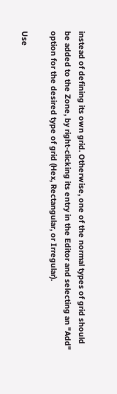instead of defining its own grid. Otherwise, one of the normal types of grid should be added to the Zone, by right-clicking its entry in the Editor and selecting an "Add" option for the desired type of grid (Hex, Rectangular, or Irregular).

Use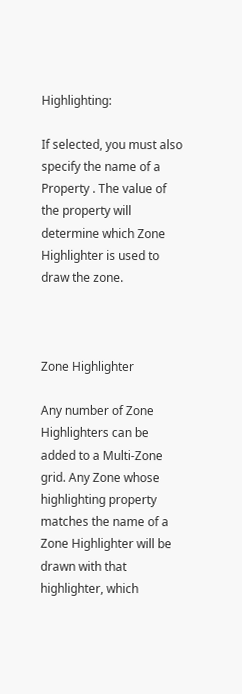Highlighting:

If selected, you must also specify the name of a Property . The value of the property will determine which Zone Highlighter is used to draw the zone.



Zone Highlighter

Any number of Zone Highlighters can be added to a Multi-Zone grid. Any Zone whose highlighting property matches the name of a Zone Highlighter will be drawn with that highlighter, which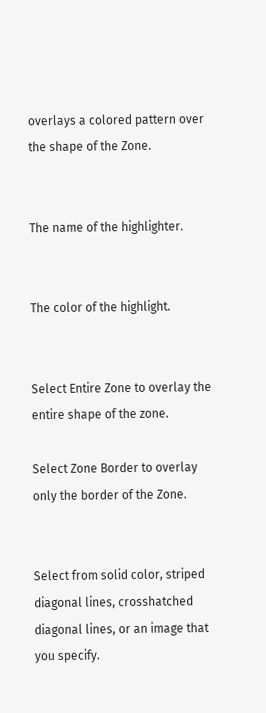overlays a colored pattern over the shape of the Zone.


The name of the highlighter.


The color of the highlight.


Select Entire Zone to overlay the entire shape of the zone.

Select Zone Border to overlay only the border of the Zone.


Select from solid color, striped diagonal lines, crosshatched diagonal lines, or an image that you specify.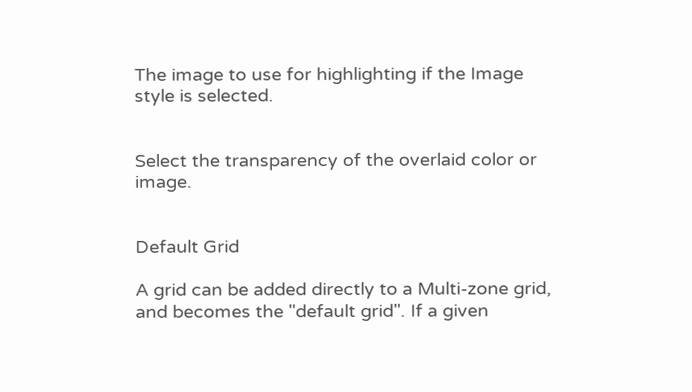The image to use for highlighting if the Image style is selected.


Select the transparency of the overlaid color or image.


Default Grid

A grid can be added directly to a Multi-zone grid, and becomes the "default grid". If a given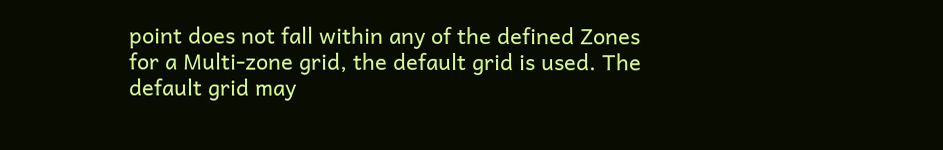point does not fall within any of the defined Zones for a Multi-zone grid, the default grid is used. The default grid may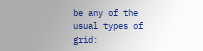be any of the usual types of grid: